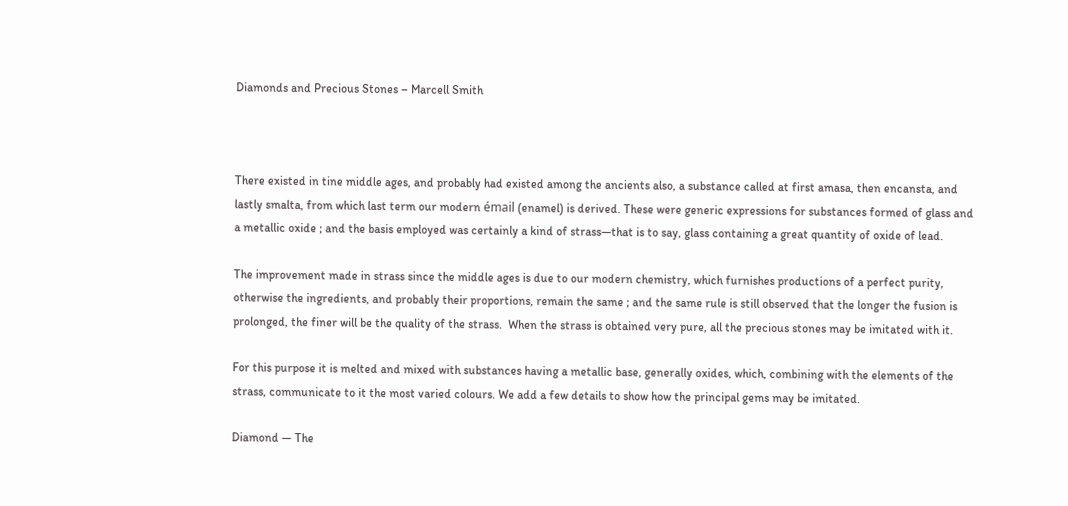Diamonds and Precious Stones – Marcell Smith



There existed in tine middle ages, and probably had existed among the ancients also, a substance called at first amasa, then encansta, and lastly smalta, from which last term our modern émail (enamel) is derived. These were generic expressions for substances formed of glass and a metallic oxide ; and the basis employed was certainly a kind of strass—that is to say, glass containing a great quantity of oxide of lead.

The improvement made in strass since the middle ages is due to our modern chemistry, which furnishes productions of a perfect purity, otherwise the ingredients, and probably their proportions, remain the same ; and the same rule is still observed that the longer the fusion is prolonged, the finer will be the quality of the strass.  When the strass is obtained very pure, all the precious stones may be imitated with it.

For this purpose it is melted and mixed with substances having a metallic base, generally oxides, which, combining with the elements of the strass, communicate to it the most varied colours. We add a few details to show how the principal gems may be imitated.

Diamond — The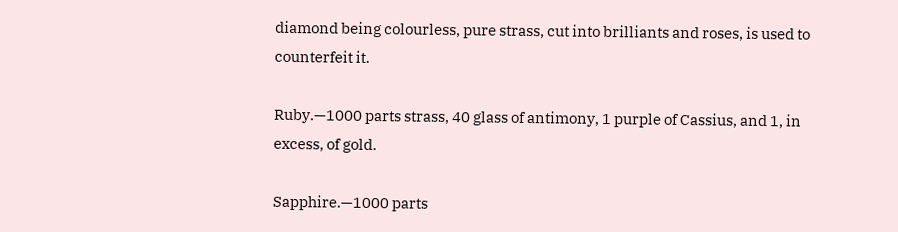diamond being colourless, pure strass, cut into brilliants and roses, is used to counterfeit it.

Ruby.—1000 parts strass, 40 glass of antimony, 1 purple of Cassius, and 1, in excess, of gold.

Sapphire.—1000 parts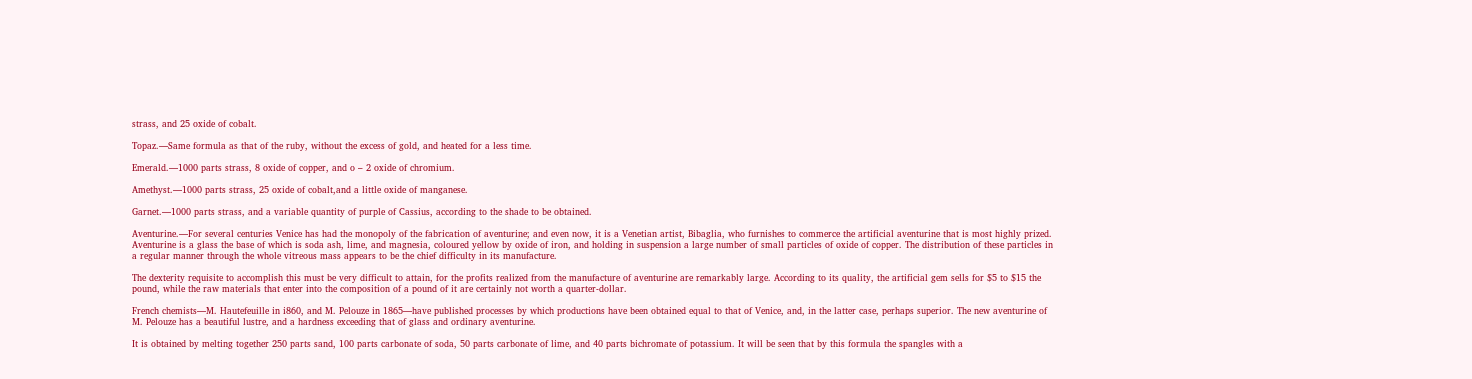strass, and 25 oxide of cobalt.

Topaz.—Same formula as that of the ruby, without the excess of gold, and heated for a less time.

Emerald.—1000 parts strass, 8 oxide of copper, and o – 2 oxide of chromium.

Amethyst.—1000 parts strass, 25 oxide of cobalt,and a little oxide of manganese.

Garnet.—1000 parts strass, and a variable quantity of purple of Cassius, according to the shade to be obtained.

Aventurine.—For several centuries Venice has had the monopoly of the fabrication of aventurine; and even now, it is a Venetian artist, Bibaglia, who furnishes to commerce the artificial aventurine that is most highly prized. Aventurine is a glass the base of which is soda ash, lime, and magnesia, coloured yellow by oxide of iron, and holding in suspension a large number of small particles of oxide of copper. The distribution of these particles in a regular manner through the whole vitreous mass appears to be the chief difficulty in its manufacture.

The dexterity requisite to accomplish this must be very difficult to attain, for the profits realized from the manufacture of aventurine are remarkably large. According to its quality, the artificial gem sells for $5 to $15 the pound, while the raw materials that enter into the composition of a pound of it are certainly not worth a quarter-dollar.

French chemists—M. Hautefeuille in i860, and M. Pelouze in 1865—have published processes by which productions have been obtained equal to that of Venice, and, in the latter case, perhaps superior. The new aventurine of M. Pelouze has a beautiful lustre, and a hardness exceeding that of glass and ordinary aventurine.

It is obtained by melting together 250 parts sand, 100 parts carbonate of soda, 50 parts carbonate of lime, and 40 parts bichromate of potassium. It will be seen that by this formula the spangles with a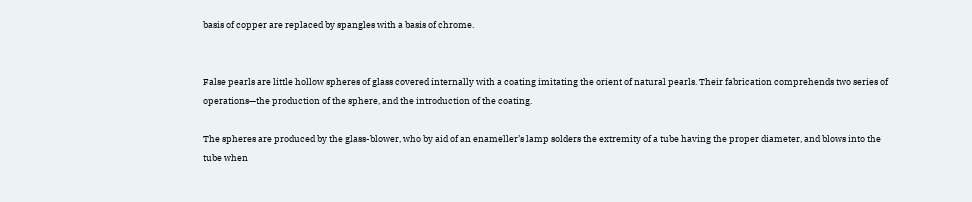basis of copper are replaced by spangles with a basis of chrome.


False pearls are little hollow spheres of glass covered internally with a coating imitating the orient of natural pearls. Their fabrication comprehends two series of operations—the production of the sphere, and the introduction of the coating.

The spheres are produced by the glass-blower, who by aid of an enameller’s lamp solders the extremity of a tube having the proper diameter, and blows into the tube when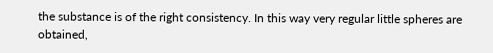the substance is of the right consistency. In this way very regular little spheres are obtained,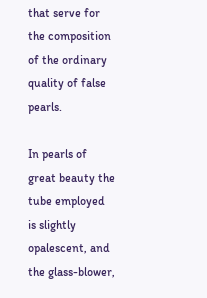that serve for the composition of the ordinary quality of false pearls.

In pearls of great beauty the tube employed is slightly opalescent, and the glass-blower,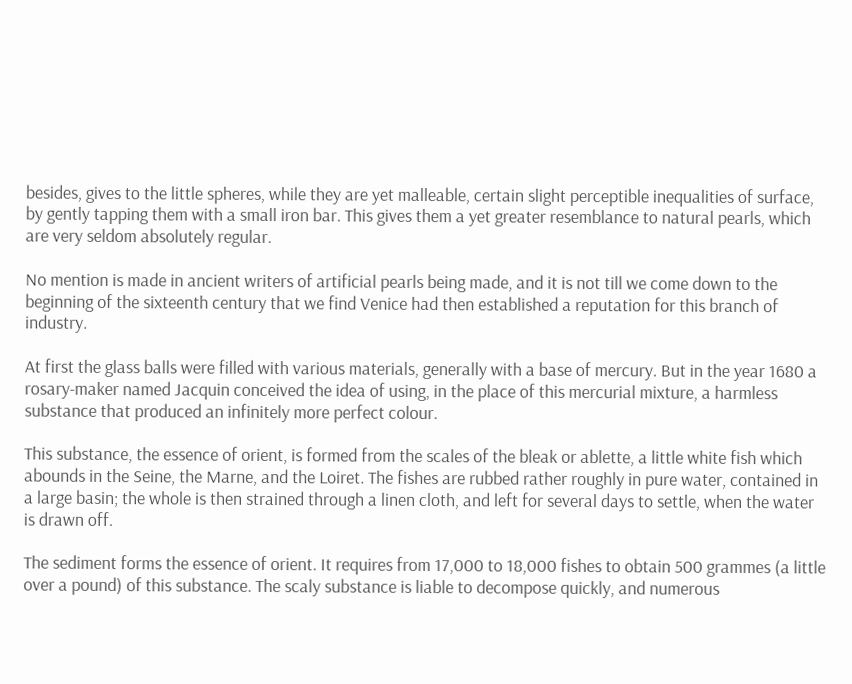besides, gives to the little spheres, while they are yet malleable, certain slight perceptible inequalities of surface, by gently tapping them with a small iron bar. This gives them a yet greater resemblance to natural pearls, which are very seldom absolutely regular.

No mention is made in ancient writers of artificial pearls being made, and it is not till we come down to the beginning of the sixteenth century that we find Venice had then established a reputation for this branch of industry.

At first the glass balls were filled with various materials, generally with a base of mercury. But in the year 1680 a rosary-maker named Jacquin conceived the idea of using, in the place of this mercurial mixture, a harmless substance that produced an infinitely more perfect colour.

This substance, the essence of orient, is formed from the scales of the bleak or ablette, a little white fish which abounds in the Seine, the Marne, and the Loiret. The fishes are rubbed rather roughly in pure water, contained in a large basin; the whole is then strained through a linen cloth, and left for several days to settle, when the water is drawn off.

The sediment forms the essence of orient. It requires from 17,000 to 18,000 fishes to obtain 500 grammes (a little over a pound) of this substance. The scaly substance is liable to decompose quickly, and numerous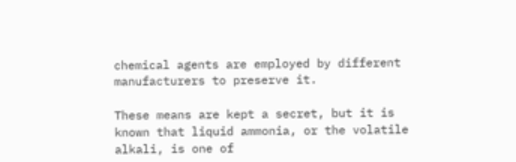chemical agents are employed by different manufacturers to preserve it.

These means are kept a secret, but it is known that liquid ammonia, or the volatile alkali, is one of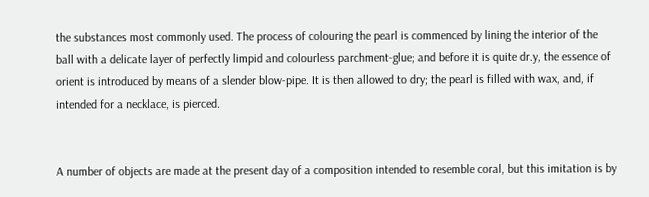the substances most commonly used. The process of colouring the pearl is commenced by lining the interior of the ball with a delicate layer of perfectly limpid and colourless parchment-glue; and before it is quite dr.y, the essence of orient is introduced by means of a slender blow-pipe. It is then allowed to dry; the pearl is filled with wax, and, if intended for a necklace, is pierced.


A number of objects are made at the present day of a composition intended to resemble coral, but this imitation is by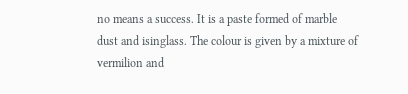no means a success. It is a paste formed of marble dust and isinglass. The colour is given by a mixture of vermilion and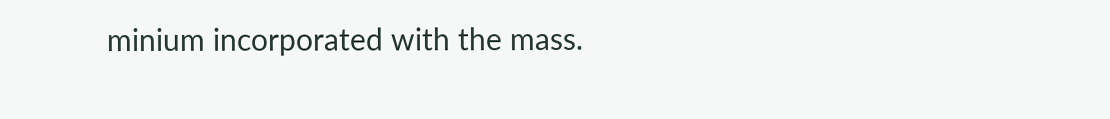minium incorporated with the mass.